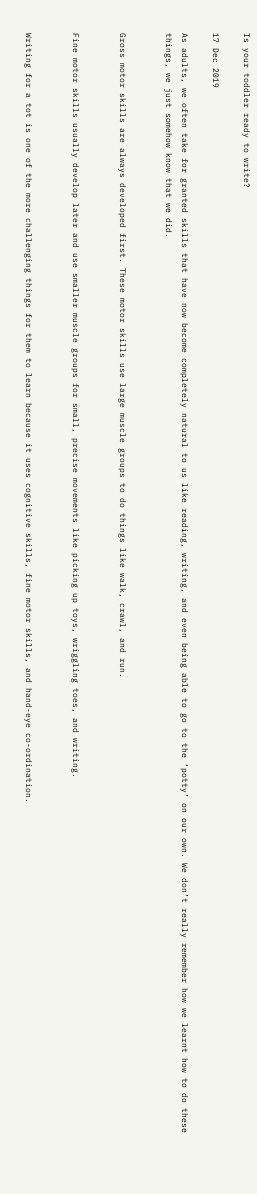Is your toddler ready to write?

17 Dec 2019

As adults, we often take for granted skills that have now become completely natural to us like reading, writing, and even being able to go to the ‘potty’ on our own. We don’t really remember how we learnt how to do these things, we just somehow know that we did.


Gross motor skills are always developed first. These motor skills use large muscle groups to do things like walk, crawl, and run.


Fine motor skills usually develop later and use smaller muscle groups for small, precise movements like picking up toys, wriggling toes, and writing.


Writing for a tot is one of the more challenging things for them to learn because it uses cognitive skills, fine motor skills, and hand-eye co-ordination.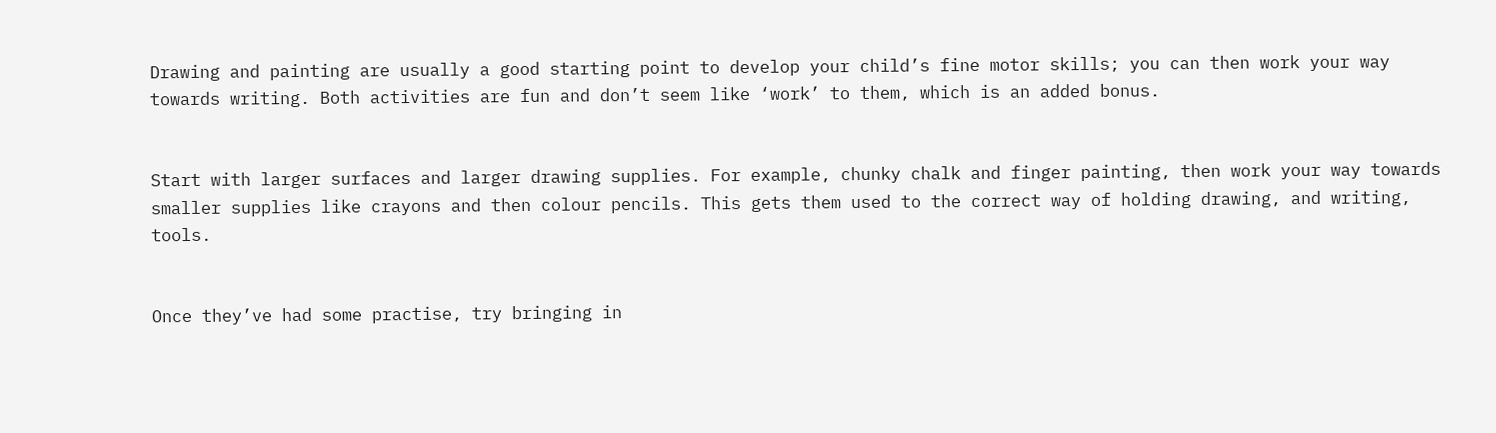Drawing and painting are usually a good starting point to develop your child’s fine motor skills; you can then work your way towards writing. Both activities are fun and don’t seem like ‘work’ to them, which is an added bonus.


Start with larger surfaces and larger drawing supplies. For example, chunky chalk and finger painting, then work your way towards smaller supplies like crayons and then colour pencils. This gets them used to the correct way of holding drawing, and writing, tools.


Once they’ve had some practise, try bringing in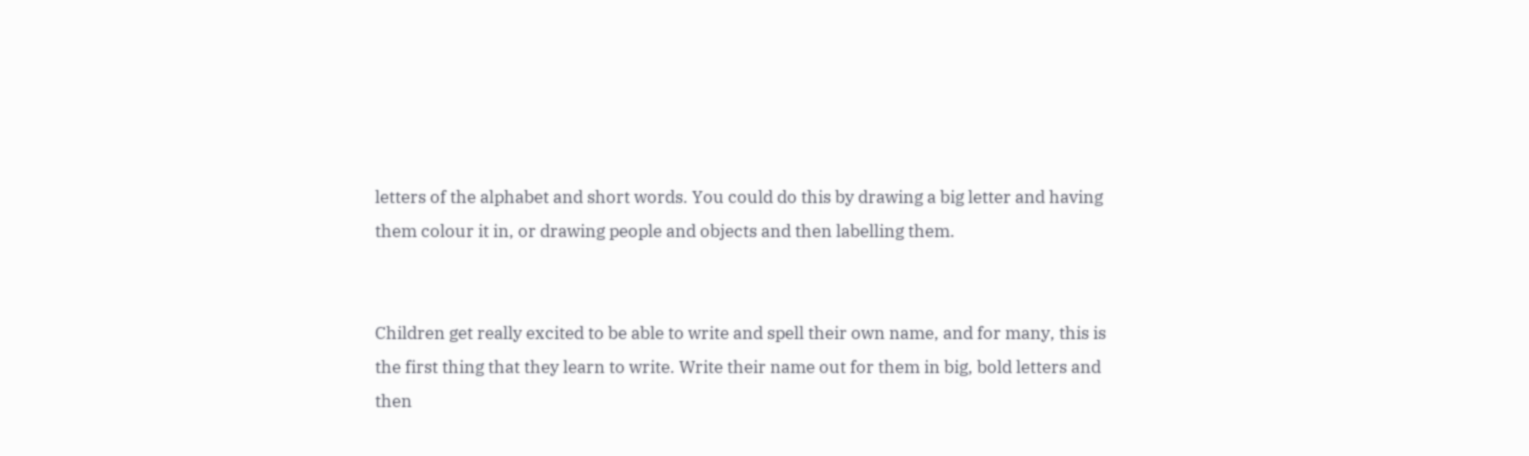letters of the alphabet and short words. You could do this by drawing a big letter and having them colour it in, or drawing people and objects and then labelling them.


Children get really excited to be able to write and spell their own name, and for many, this is the first thing that they learn to write. Write their name out for them in big, bold letters and then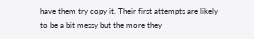have them try copy it. Their first attempts are likely to be a bit messy but the more they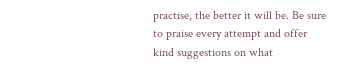practise, the better it will be. Be sure to praise every attempt and offer kind suggestions on what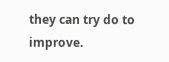they can try do to improve.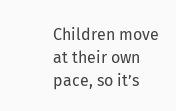Children move at their own pace, so it’s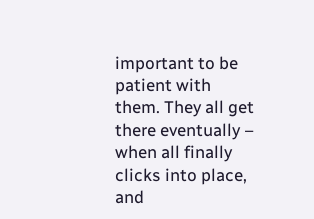important to be patient with them. They all get there eventually – when all finally clicks into place, and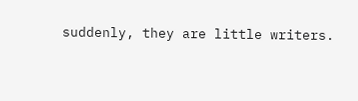suddenly, they are little writers.